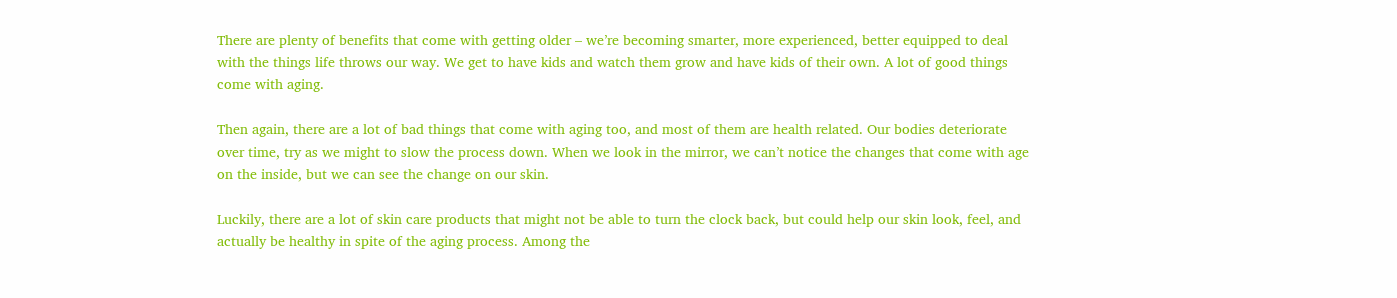There are plenty of benefits that come with getting older – we’re becoming smarter, more experienced, better equipped to deal with the things life throws our way. We get to have kids and watch them grow and have kids of their own. A lot of good things come with aging.

Then again, there are a lot of bad things that come with aging too, and most of them are health related. Our bodies deteriorate over time, try as we might to slow the process down. When we look in the mirror, we can’t notice the changes that come with age on the inside, but we can see the change on our skin.

Luckily, there are a lot of skin care products that might not be able to turn the clock back, but could help our skin look, feel, and actually be healthy in spite of the aging process. Among the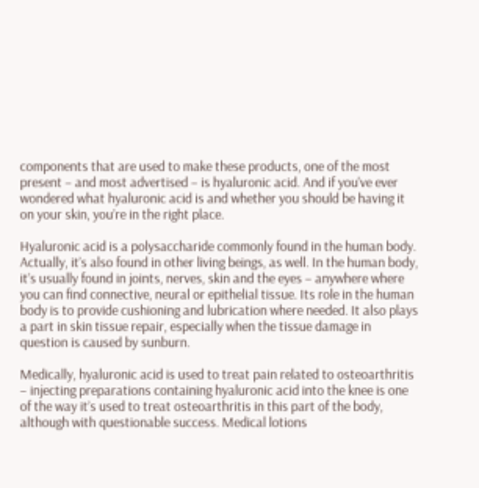components that are used to make these products, one of the most present – and most advertised – is hyaluronic acid. And if you've ever wondered what hyaluronic acid is and whether you should be having it on your skin, you’re in the right place.

Hyaluronic acid is a polysaccharide commonly found in the human body. Actually, it’s also found in other living beings, as well. In the human body, it’s usually found in joints, nerves, skin and the eyes – anywhere where you can find connective, neural or epithelial tissue. Its role in the human body is to provide cushioning and lubrication where needed. It also plays a part in skin tissue repair, especially when the tissue damage in question is caused by sunburn.

Medically, hyaluronic acid is used to treat pain related to osteoarthritis – injecting preparations containing hyaluronic acid into the knee is one of the way it’s used to treat osteoarthritis in this part of the body, although with questionable success. Medical lotions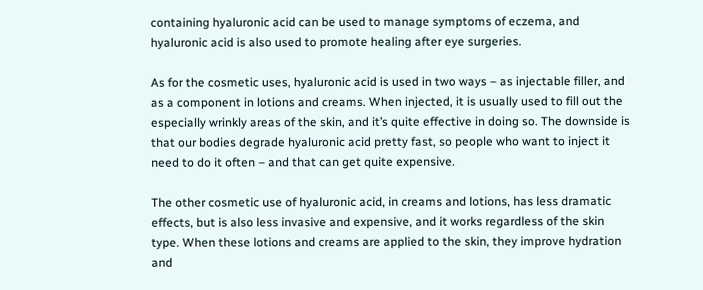containing hyaluronic acid can be used to manage symptoms of eczema, and hyaluronic acid is also used to promote healing after eye surgeries.

As for the cosmetic uses, hyaluronic acid is used in two ways – as injectable filler, and as a component in lotions and creams. When injected, it is usually used to fill out the especially wrinkly areas of the skin, and it’s quite effective in doing so. The downside is that our bodies degrade hyaluronic acid pretty fast, so people who want to inject it need to do it often – and that can get quite expensive.

The other cosmetic use of hyaluronic acid, in creams and lotions, has less dramatic effects, but is also less invasive and expensive, and it works regardless of the skin type. When these lotions and creams are applied to the skin, they improve hydration and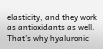elasticity, and they work as antioxidants as well. That’s why hyaluronic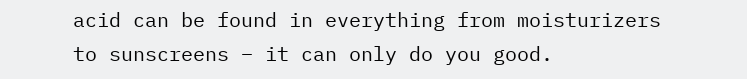acid can be found in everything from moisturizers to sunscreens – it can only do you good.